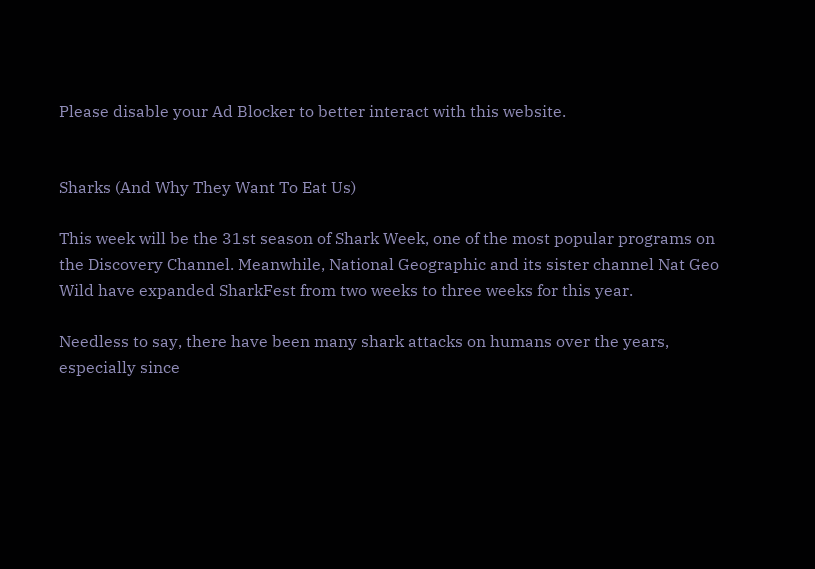Please disable your Ad Blocker to better interact with this website.


Sharks (And Why They Want To Eat Us)

This week will be the 31st season of Shark Week, one of the most popular programs on the Discovery Channel. Meanwhile, National Geographic and its sister channel Nat Geo Wild have expanded SharkFest from two weeks to three weeks for this year.

Needless to say, there have been many shark attacks on humans over the years, especially since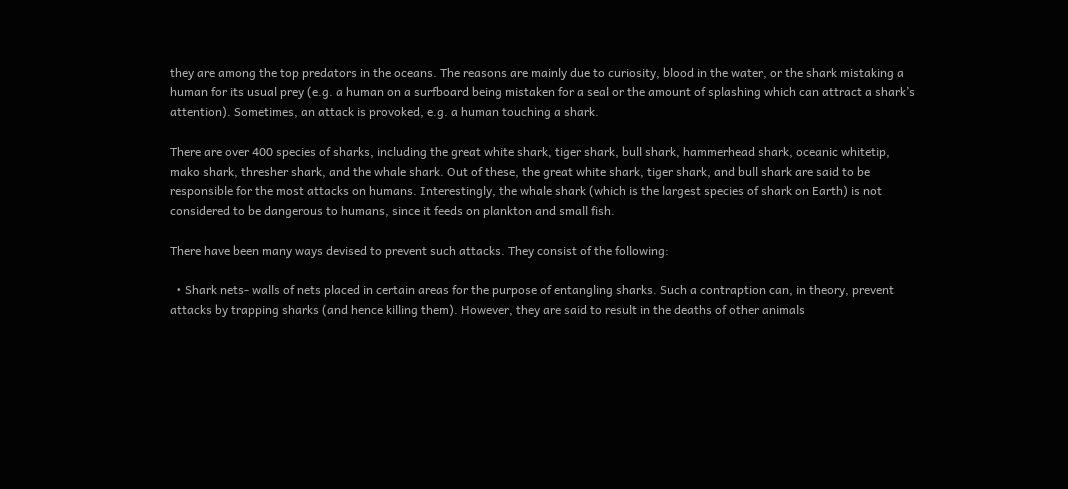they are among the top predators in the oceans. The reasons are mainly due to curiosity, blood in the water, or the shark mistaking a human for its usual prey (e.g. a human on a surfboard being mistaken for a seal or the amount of splashing which can attract a shark’s attention). Sometimes, an attack is provoked, e.g. a human touching a shark.

There are over 400 species of sharks, including the great white shark, tiger shark, bull shark, hammerhead shark, oceanic whitetip, mako shark, thresher shark, and the whale shark. Out of these, the great white shark, tiger shark, and bull shark are said to be responsible for the most attacks on humans. Interestingly, the whale shark (which is the largest species of shark on Earth) is not considered to be dangerous to humans, since it feeds on plankton and small fish.

There have been many ways devised to prevent such attacks. They consist of the following:

  • Shark nets- walls of nets placed in certain areas for the purpose of entangling sharks. Such a contraption can, in theory, prevent attacks by trapping sharks (and hence killing them). However, they are said to result in the deaths of other animals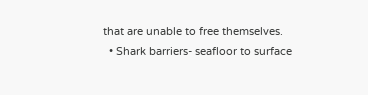that are unable to free themselves.
  • Shark barriers- seafloor to surface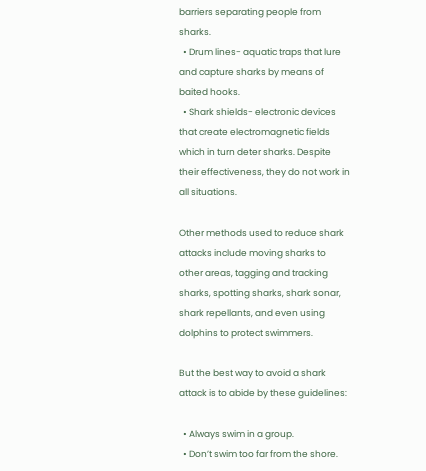barriers separating people from sharks.
  • Drum lines- aquatic traps that lure and capture sharks by means of baited hooks.
  • Shark shields- electronic devices that create electromagnetic fields which in turn deter sharks. Despite their effectiveness, they do not work in all situations.

Other methods used to reduce shark attacks include moving sharks to other areas, tagging and tracking sharks, spotting sharks, shark sonar, shark repellants, and even using dolphins to protect swimmers.

But the best way to avoid a shark attack is to abide by these guidelines:

  • Always swim in a group.
  • Don’t swim too far from the shore.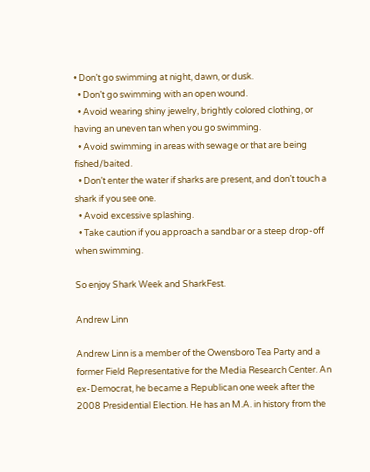• Don’t go swimming at night, dawn, or dusk.
  • Don’t go swimming with an open wound.
  • Avoid wearing shiny jewelry, brightly colored clothing, or having an uneven tan when you go swimming.
  • Avoid swimming in areas with sewage or that are being fished/baited.
  • Don’t enter the water if sharks are present, and don’t touch a shark if you see one.
  • Avoid excessive splashing.
  • Take caution if you approach a sandbar or a steep drop-off when swimming.

So enjoy Shark Week and SharkFest.

Andrew Linn

Andrew Linn is a member of the Owensboro Tea Party and a former Field Representative for the Media Research Center. An ex-Democrat, he became a Republican one week after the 2008 Presidential Election. He has an M.A. in history from the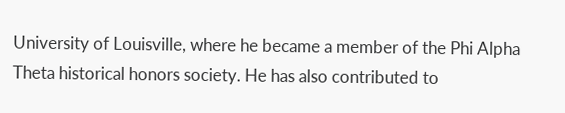University of Louisville, where he became a member of the Phi Alpha Theta historical honors society. He has also contributed to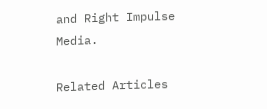and Right Impulse Media.

Related Articles